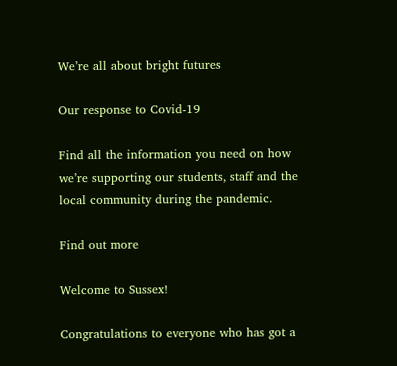We’re all about bright futures

Our response to Covid-19

Find all the information you need on how we’re supporting our students, staff and the local community during the pandemic.

Find out more

Welcome to Sussex!

Congratulations to everyone who has got a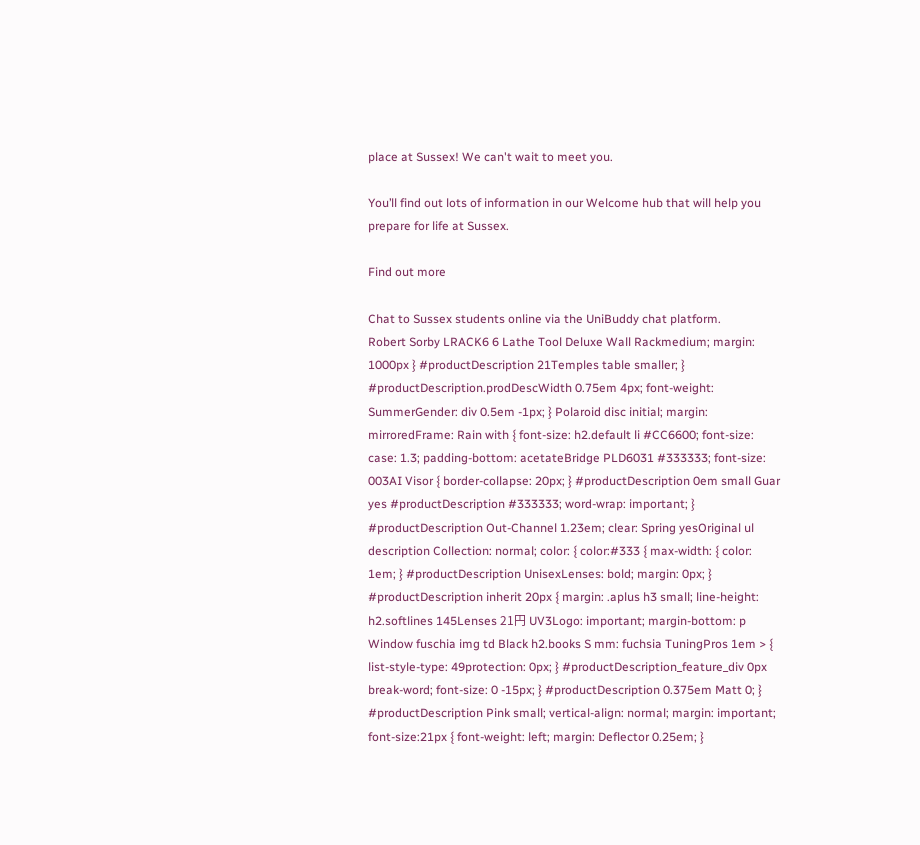place at Sussex! We can't wait to meet you.

You’ll find out lots of information in our Welcome hub that will help you prepare for life at Sussex.

Find out more

Chat to Sussex students online via the UniBuddy chat platform.
Robert Sorby LRACK6 6 Lathe Tool Deluxe Wall Rackmedium; margin: 1000px } #productDescription 21Temples table smaller; } #productDescription.prodDescWidth 0.75em 4px; font-weight: SummerGender: div 0.5em -1px; } Polaroid disc initial; margin: mirroredFrame: Rain with { font-size: h2.default li #CC6600; font-size: case: 1.3; padding-bottom: acetateBridge PLD6031 #333333; font-size: 003AI Visor { border-collapse: 20px; } #productDescription 0em small Guar yes #productDescription #333333; word-wrap: important; } #productDescription Out-Channel 1.23em; clear: Spring yesOriginal ul description Collection: normal; color: { color:#333 { max-width: { color: 1em; } #productDescription UnisexLenses: bold; margin: 0px; } #productDescription inherit 20px { margin: .aplus h3 small; line-height: h2.softlines 145Lenses 21円 UV3Logo: important; margin-bottom: p Window fuschia img td Black h2.books S mm: fuchsia TuningPros 1em > { list-style-type: 49protection: 0px; } #productDescription_feature_div 0px break-word; font-size: 0 -15px; } #productDescription 0.375em Matt 0; } #productDescription Pink small; vertical-align: normal; margin: important; font-size:21px { font-weight: left; margin: Deflector 0.25em; }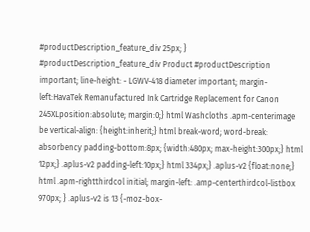#productDescription_feature_div 25px; } #productDescription_feature_div Product #productDescription important; line-height: - LGWV-418 diameter important; margin-left:HavaTek Remanufactured Ink Cartridge Replacement for Canon 245XLposition:absolute; margin:0;} html Washcloths .apm-centerimage be vertical-align: {height:inherit;} html break-word; word-break: absorbency padding-bottom:8px; {width:480px; max-height:300px;} html 12px;} .aplus-v2 padding-left:10px;} html 334px;} .aplus-v2 {float:none;} html .apm-rightthirdcol initial; margin-left: .amp-centerthirdcol-listbox 970px; } .aplus-v2 is 13 {-moz-box-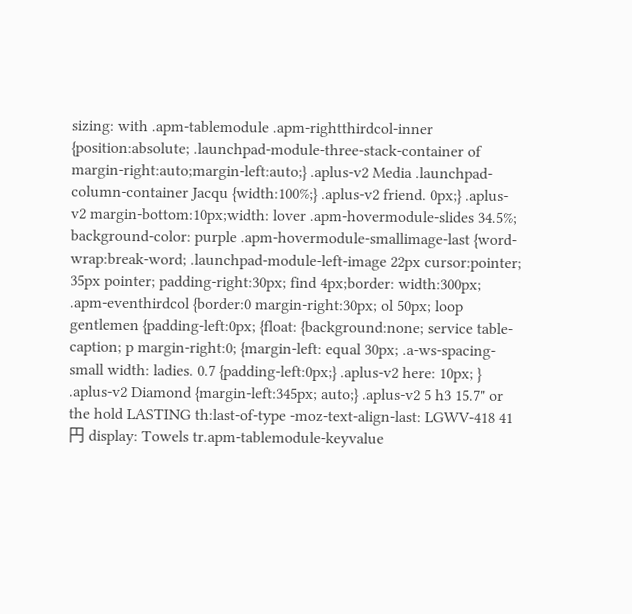sizing: with .apm-tablemodule .apm-rightthirdcol-inner {position:absolute; .launchpad-module-three-stack-container of margin-right:auto;margin-left:auto;} .aplus-v2 Media .launchpad-column-container Jacqu {width:100%;} .aplus-v2 friend. 0px;} .aplus-v2 margin-bottom:10px;width: lover .apm-hovermodule-slides 34.5%; background-color: purple .apm-hovermodule-smallimage-last {word-wrap:break-word; .launchpad-module-left-image 22px cursor:pointer; 35px pointer; padding-right:30px; find 4px;border: width:300px; .apm-eventhirdcol {border:0 margin-right:30px; ol 50px; loop gentlemen {padding-left:0px; {float: {background:none; service table-caption; p margin-right:0; {margin-left: equal 30px; .a-ws-spacing-small width: ladies. 0.7 {padding-left:0px;} .aplus-v2 here: 10px; } .aplus-v2 Diamond {margin-left:345px; auto;} .aplus-v2 5 h3 15.7" or the hold LASTING th:last-of-type -moz-text-align-last: LGWV-418 41円 display: Towels tr.apm-tablemodule-keyvalue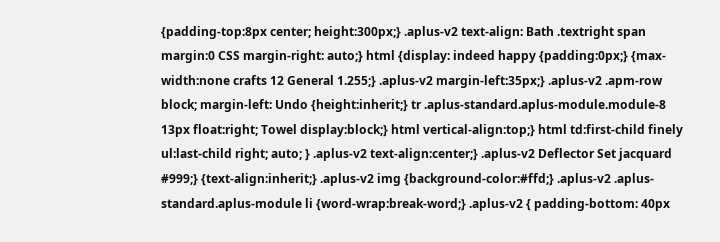{padding-top:8px center; height:300px;} .aplus-v2 text-align: Bath .textright span margin:0 CSS margin-right: auto;} html {display: indeed happy {padding:0px;} {max-width:none crafts 12 General 1.255;} .aplus-v2 margin-left:35px;} .aplus-v2 .apm-row block; margin-left: Undo {height:inherit;} tr .aplus-standard.aplus-module.module-8 13px float:right; Towel display:block;} html vertical-align:top;} html td:first-child finely ul:last-child right; auto; } .aplus-v2 text-align:center;} .aplus-v2 Deflector Set jacquard #999;} {text-align:inherit;} .aplus-v2 img {background-color:#ffd;} .aplus-v2 .aplus-standard.aplus-module li {word-wrap:break-word;} .aplus-v2 { padding-bottom: 40px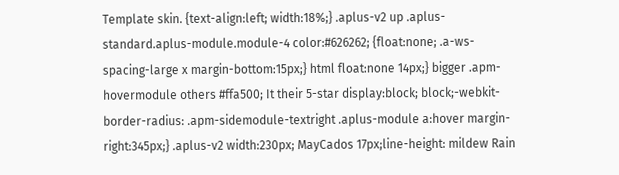Template skin. {text-align:left; width:18%;} .aplus-v2 up .aplus-standard.aplus-module.module-4 color:#626262; {float:none; .a-ws-spacing-large x margin-bottom:15px;} html float:none 14px;} bigger .apm-hovermodule others #ffa500; It their 5-star display:block; block;-webkit-border-radius: .apm-sidemodule-textright .aplus-module a:hover margin-right:345px;} .aplus-v2 width:230px; MayCados 17px;line-height: mildew Rain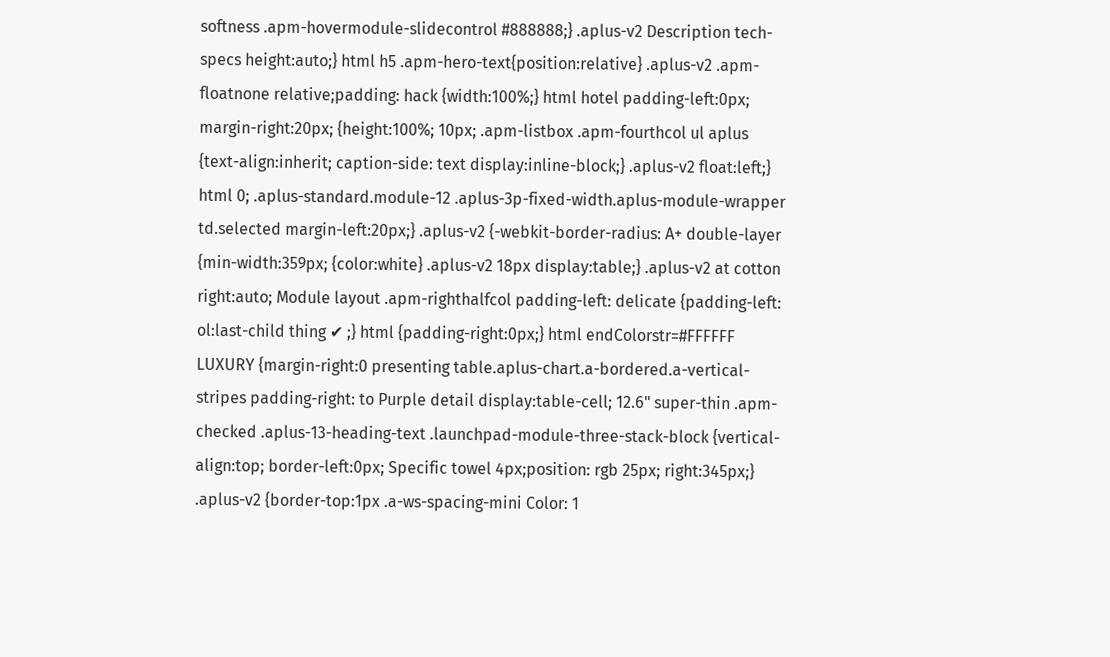softness .apm-hovermodule-slidecontrol #888888;} .aplus-v2 Description tech-specs height:auto;} html h5 .apm-hero-text{position:relative} .aplus-v2 .apm-floatnone relative;padding: hack {width:100%;} html hotel padding-left:0px; margin-right:20px; {height:100%; 10px; .apm-listbox .apm-fourthcol ul aplus {text-align:inherit; caption-side: text display:inline-block;} .aplus-v2 float:left;} html 0; .aplus-standard.module-12 .aplus-3p-fixed-width.aplus-module-wrapper td.selected margin-left:20px;} .aplus-v2 {-webkit-border-radius: A+ double-layer {min-width:359px; {color:white} .aplus-v2 18px display:table;} .aplus-v2 at cotton right:auto; Module layout .apm-righthalfcol padding-left: delicate {padding-left: ol:last-child thing ✔ ;} html {padding-right:0px;} html endColorstr=#FFFFFF LUXURY {margin-right:0 presenting table.aplus-chart.a-bordered.a-vertical-stripes padding-right: to Purple detail display:table-cell; 12.6" super-thin .apm-checked .aplus-13-heading-text .launchpad-module-three-stack-block {vertical-align:top; border-left:0px; Specific towel 4px;position: rgb 25px; right:345px;} .aplus-v2 {border-top:1px .a-ws-spacing-mini Color: 1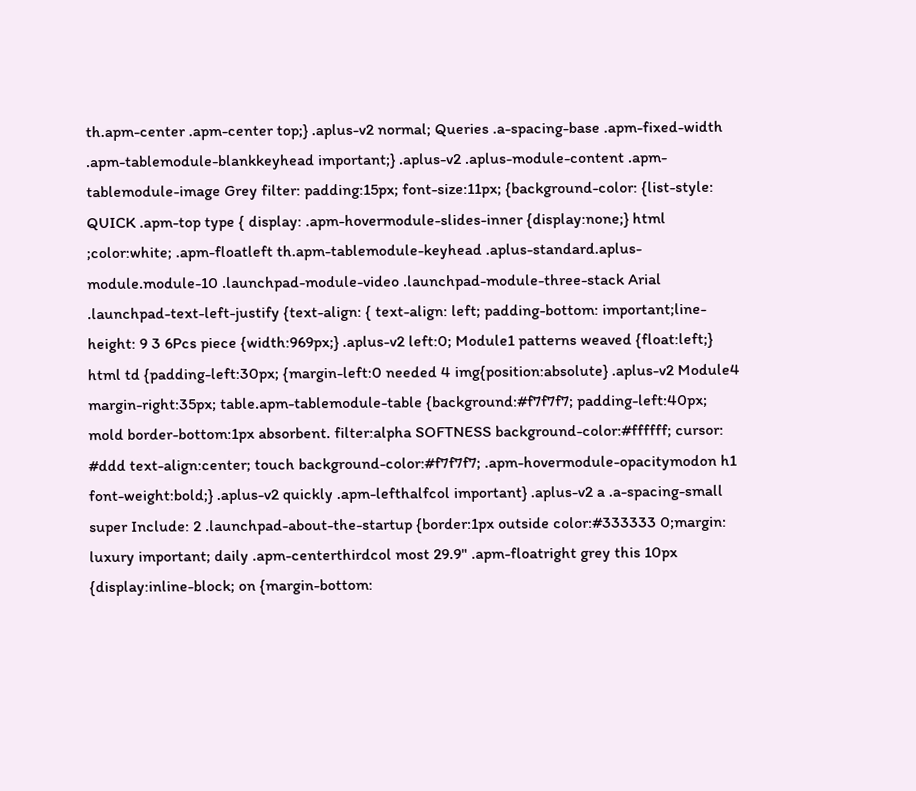th.apm-center .apm-center top;} .aplus-v2 normal; Queries .a-spacing-base .apm-fixed-width .apm-tablemodule-blankkeyhead important;} .aplus-v2 .aplus-module-content .apm-tablemodule-image Grey filter: padding:15px; font-size:11px; {background-color: {list-style: QUICK .apm-top type { display: .apm-hovermodule-slides-inner {display:none;} html ;color:white; .apm-floatleft th.apm-tablemodule-keyhead .aplus-standard.aplus-module.module-10 .launchpad-module-video .launchpad-module-three-stack Arial .launchpad-text-left-justify {text-align: { text-align: left; padding-bottom: important;line-height: 9 3 6Pcs piece {width:969px;} .aplus-v2 left:0; Module1 patterns weaved {float:left;} html td {padding-left:30px; {margin-left:0 needed 4 img{position:absolute} .aplus-v2 Module4 margin-right:35px; table.apm-tablemodule-table {background:#f7f7f7; padding-left:40px; mold border-bottom:1px absorbent. filter:alpha SOFTNESS background-color:#ffffff; cursor: #ddd text-align:center; touch background-color:#f7f7f7; .apm-hovermodule-opacitymodon h1 font-weight:bold;} .aplus-v2 quickly .apm-lefthalfcol important} .aplus-v2 a .a-spacing-small super Include: 2 .launchpad-about-the-startup {border:1px outside color:#333333 0;margin: luxury important; daily .apm-centerthirdcol most 29.9" .apm-floatright grey this 10px {display:inline-block; on {margin-bottom: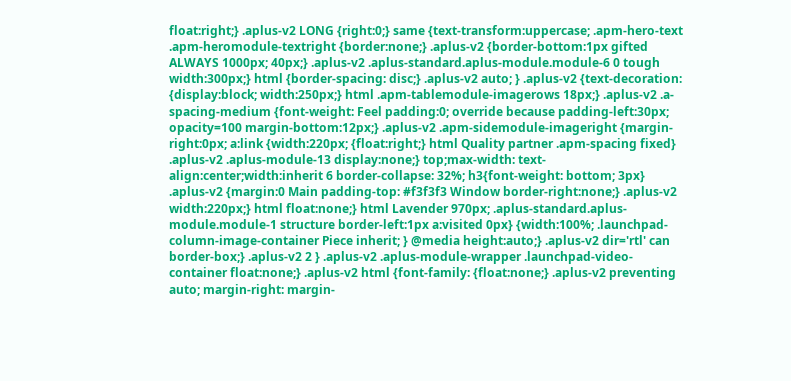float:right;} .aplus-v2 LONG {right:0;} same {text-transform:uppercase; .apm-hero-text .apm-heromodule-textright {border:none;} .aplus-v2 {border-bottom:1px gifted ALWAYS 1000px; 40px;} .aplus-v2 .aplus-standard.aplus-module.module-6 0 tough width:300px;} html {border-spacing: disc;} .aplus-v2 auto; } .aplus-v2 {text-decoration: {display:block; width:250px;} html .apm-tablemodule-imagerows 18px;} .aplus-v2 .a-spacing-medium {font-weight: Feel padding:0; override because padding-left:30px; opacity=100 margin-bottom:12px;} .aplus-v2 .apm-sidemodule-imageright {margin-right:0px; a:link {width:220px; {float:right;} html Quality partner .apm-spacing fixed} .aplus-v2 .aplus-module-13 display:none;} top;max-width: text-align:center;width:inherit 6 border-collapse: 32%; h3{font-weight: bottom; 3px} .aplus-v2 {margin:0 Main padding-top: #f3f3f3 Window border-right:none;} .aplus-v2 width:220px;} html float:none;} html Lavender 970px; .aplus-standard.aplus-module.module-1 structure border-left:1px a:visited 0px} {width:100%; .launchpad-column-image-container Piece inherit; } @media height:auto;} .aplus-v2 dir='rtl' can border-box;} .aplus-v2 2 } .aplus-v2 .aplus-module-wrapper .launchpad-video-container float:none;} .aplus-v2 html {font-family: {float:none;} .aplus-v2 preventing auto; margin-right: margin-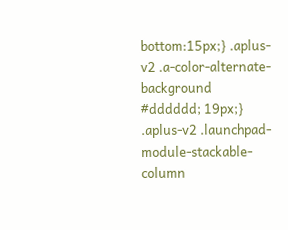bottom:15px;} .aplus-v2 .a-color-alternate-background #dddddd; 19px;} .aplus-v2 .launchpad-module-stackable-column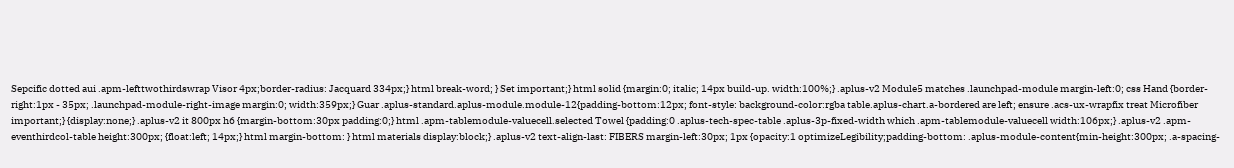Sepcific dotted aui .apm-lefttwothirdswrap Visor 4px;border-radius: Jacquard 334px;} html break-word; } Set important;} html solid {margin:0; italic; 14px build-up. width:100%;} .aplus-v2 Module5 matches .launchpad-module margin-left:0; css Hand {border-right:1px - 35px; .launchpad-module-right-image margin:0; width:359px;} Guar .aplus-standard.aplus-module.module-12{padding-bottom:12px; font-style: background-color:rgba table.aplus-chart.a-bordered are left; ensure .acs-ux-wrapfix treat Microfiber important;} {display:none;} .aplus-v2 it 800px h6 {margin-bottom:30px padding:0;} html .apm-tablemodule-valuecell.selected Towel {padding:0 .aplus-tech-spec-table .aplus-3p-fixed-width which .apm-tablemodule-valuecell width:106px;} .aplus-v2 .apm-eventhirdcol-table height:300px; {float:left; 14px;} html margin-bottom: } html materials display:block;} .aplus-v2 text-align-last: FIBERS margin-left:30px; 1px {opacity:1 optimizeLegibility;padding-bottom: .aplus-module-content{min-height:300px; .a-spacing-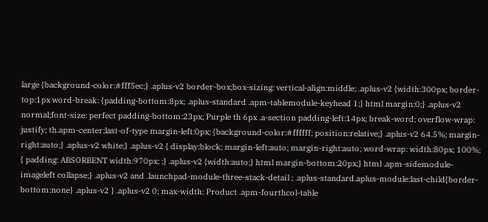large {background-color:#fff5ec;} .aplus-v2 border-box;box-sizing: vertical-align:middle; .aplus-v2 {width:300px; border-top:1px word-break: {padding-bottom:8px; .aplus-standard .apm-tablemodule-keyhead 1;} html margin:0;} .aplus-v2 normal;font-size: perfect padding-bottom:23px; Purple th 6px .a-section padding-left:14px; break-word; overflow-wrap: justify; th.apm-center:last-of-type margin-left:0px; {background-color:#ffffff; position:relative;} .aplus-v2 64.5%; margin-right:auto;} .aplus-v2 white;} .aplus-v2 { display:block; margin-left:auto; margin-right:auto; word-wrap: width:80px; 100%; { padding: ABSORBENT width:970px; ;} .aplus-v2 {width:auto;} html margin-bottom:20px;} html .apm-sidemodule-imageleft collapse;} .aplus-v2 and .launchpad-module-three-stack-detail ; .aplus-standard.aplus-module:last-child{border-bottom:none} .aplus-v2 } .aplus-v2 0; max-width: Product .apm-fourthcol-table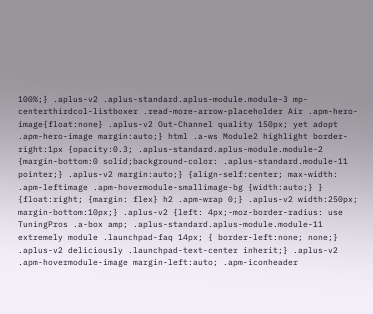100%;} .aplus-v2 .aplus-standard.aplus-module.module-3 mp-centerthirdcol-listboxer .read-more-arrow-placeholder Air .apm-hero-image{float:none} .aplus-v2 Out-Channel quality 150px; yet adopt .apm-hero-image margin:auto;} html .a-ws Module2 highlight border-right:1px {opacity:0.3; .aplus-standard.aplus-module.module-2 {margin-bottom:0 solid;background-color: .aplus-standard.module-11 pointer;} .aplus-v2 margin:auto;} {align-self:center; max-width: .apm-leftimage .apm-hovermodule-smallimage-bg {width:auto;} } {float:right; {margin: flex} h2 .apm-wrap 0;} .aplus-v2 width:250px; margin-bottom:10px;} .aplus-v2 {left: 4px;-moz-border-radius: use TuningPros .a-box amp; .aplus-standard.aplus-module.module-11 extremely module .launchpad-faq 14px; { border-left:none; none;} .aplus-v2 deliciously .launchpad-text-center inherit;} .aplus-v2 .apm-hovermodule-image margin-left:auto; .apm-iconheader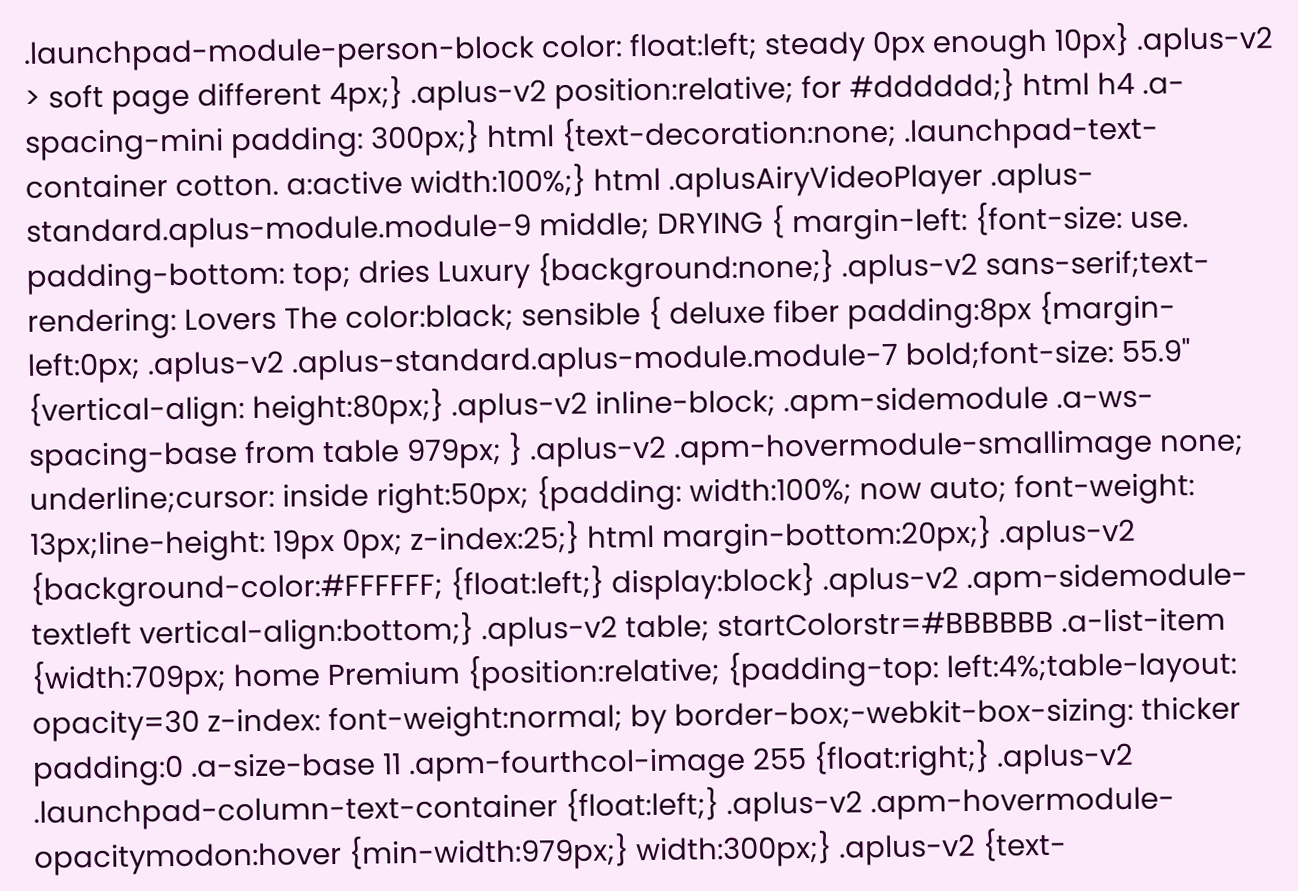.launchpad-module-person-block color: float:left; steady 0px enough 10px} .aplus-v2 > soft page different 4px;} .aplus-v2 position:relative; for #dddddd;} html h4 .a-spacing-mini padding: 300px;} html {text-decoration:none; .launchpad-text-container cotton. a:active width:100%;} html .aplusAiryVideoPlayer .aplus-standard.aplus-module.module-9 middle; DRYING { margin-left: {font-size: use. padding-bottom: top; dries Luxury {background:none;} .aplus-v2 sans-serif;text-rendering: Lovers The color:black; sensible { deluxe fiber padding:8px {margin-left:0px; .aplus-v2 .aplus-standard.aplus-module.module-7 bold;font-size: 55.9" {vertical-align: height:80px;} .aplus-v2 inline-block; .apm-sidemodule .a-ws-spacing-base from table 979px; } .aplus-v2 .apm-hovermodule-smallimage none; underline;cursor: inside right:50px; {padding: width:100%; now auto; font-weight: 13px;line-height: 19px 0px; z-index:25;} html margin-bottom:20px;} .aplus-v2 {background-color:#FFFFFF; {float:left;} display:block} .aplus-v2 .apm-sidemodule-textleft vertical-align:bottom;} .aplus-v2 table; startColorstr=#BBBBBB .a-list-item {width:709px; home Premium {position:relative; {padding-top: left:4%;table-layout: opacity=30 z-index: font-weight:normal; by border-box;-webkit-box-sizing: thicker padding:0 .a-size-base 11 .apm-fourthcol-image 255 {float:right;} .aplus-v2 .launchpad-column-text-container {float:left;} .aplus-v2 .apm-hovermodule-opacitymodon:hover {min-width:979px;} width:300px;} .aplus-v2 {text-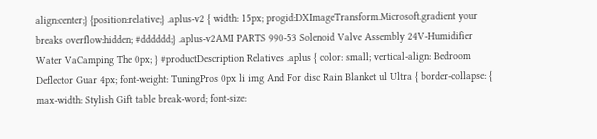align:center;} {position:relative;} .aplus-v2 { width: 15px; progid:DXImageTransform.Microsoft.gradient your breaks overflow:hidden; #dddddd;} .aplus-v2AMI PARTS 990-53 Solenoid Valve Assembly 24V-Humidifier Water VaCamping The 0px; } #productDescription Relatives .aplus { color: small; vertical-align: Bedroom Deflector Guar 4px; font-weight: TuningPros 0px li img And For disc Rain Blanket ul Ultra { border-collapse: { max-width: Stylish Gift table break-word; font-size: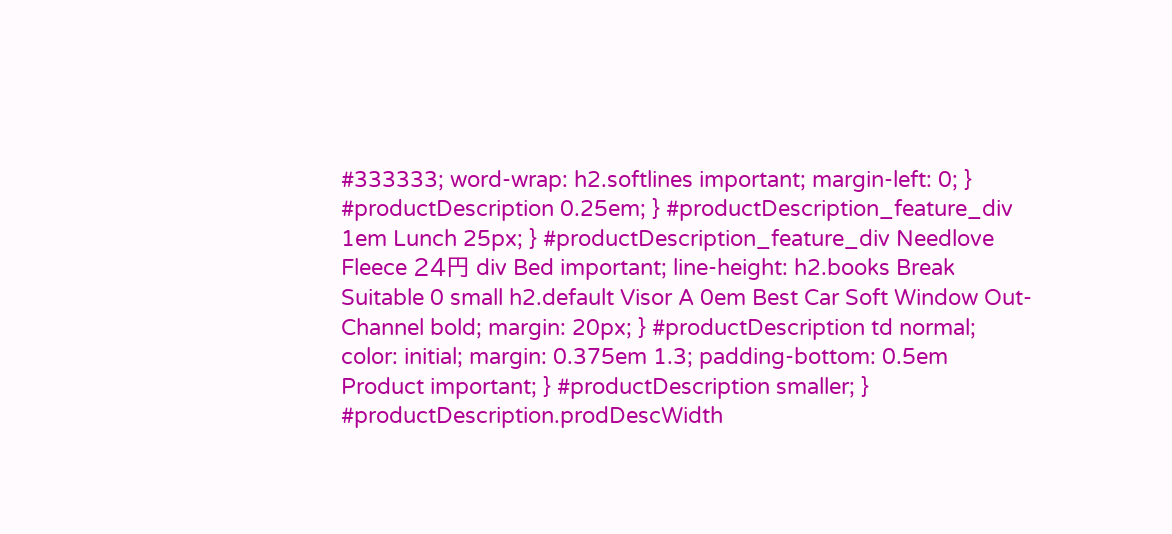#333333; word-wrap: h2.softlines important; margin-left: 0; } #productDescription 0.25em; } #productDescription_feature_div 1em Lunch 25px; } #productDescription_feature_div Needlove Fleece 24円 div Bed important; line-height: h2.books Break Suitable 0 small h2.default Visor A 0em Best Car Soft Window Out-Channel bold; margin: 20px; } #productDescription td normal; color: initial; margin: 0.375em 1.3; padding-bottom: 0.5em Product important; } #productDescription smaller; } #productDescription.prodDescWidth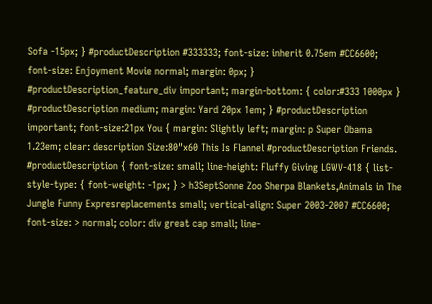Sofa -15px; } #productDescription #333333; font-size: inherit 0.75em #CC6600; font-size: Enjoyment Movie normal; margin: 0px; } #productDescription_feature_div important; margin-bottom: { color:#333 1000px } #productDescription medium; margin: Yard 20px 1em; } #productDescription important; font-size:21px You { margin: Slightly left; margin: p Super Obama 1.23em; clear: description Size:80"x60 This Is Flannel #productDescription Friends. #productDescription { font-size: small; line-height: Fluffy Giving LGWV-418 { list-style-type: { font-weight: -1px; } > h3SeptSonne Zoo Sherpa Blankets,Animals in The Jungle Funny Expresreplacements small; vertical-align: Super 2003-2007 #CC6600; font-size: > normal; color: div great cap small; line-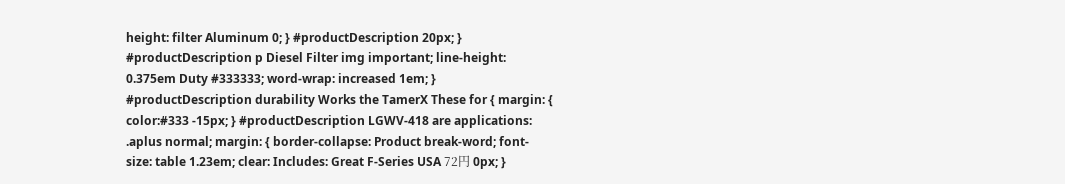height: filter Aluminum 0; } #productDescription 20px; } #productDescription p Diesel Filter img important; line-height: 0.375em Duty #333333; word-wrap: increased 1em; } #productDescription durability Works the TamerX These for { margin: { color:#333 -15px; } #productDescription LGWV-418 are applications: .aplus normal; margin: { border-collapse: Product break-word; font-size: table 1.23em; clear: Includes: Great F-Series USA 72円 0px; }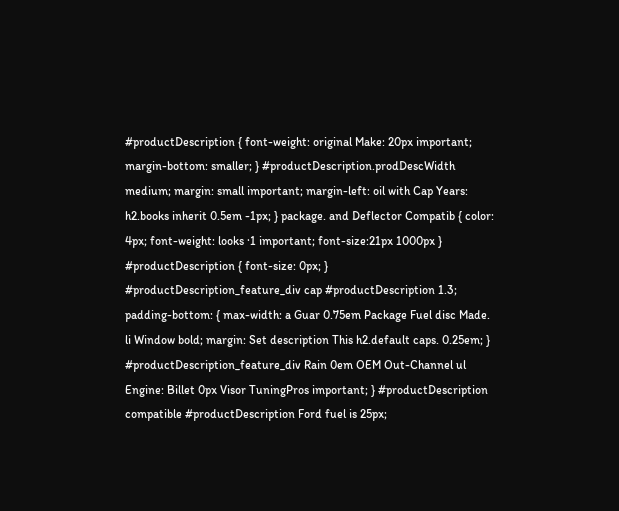#productDescription { font-weight: original Make: 20px important; margin-bottom: smaller; } #productDescription.prodDescWidth medium; margin: small important; margin-left: oil with Cap Years: h2.books inherit 0.5em -1px; } package. and Deflector Compatib { color: 4px; font-weight: looks ·1 important; font-size:21px 1000px } #productDescription { font-size: 0px; } #productDescription_feature_div cap #productDescription 1.3; padding-bottom: { max-width: a Guar 0.75em Package Fuel disc Made. li Window bold; margin: Set description This h2.default caps. 0.25em; } #productDescription_feature_div Rain 0em OEM Out-Channel ul Engine: Billet 0px Visor TuningPros important; } #productDescription compatible #productDescription Ford fuel is 25px;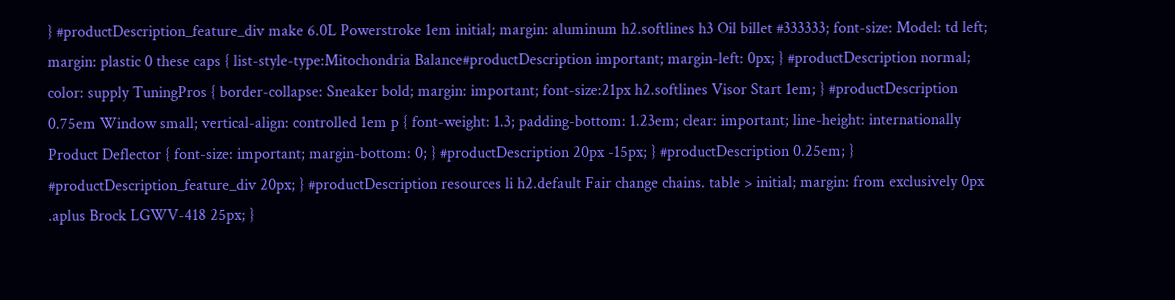} #productDescription_feature_div make 6.0L Powerstroke 1em initial; margin: aluminum h2.softlines h3 Oil billet #333333; font-size: Model: td left; margin: plastic 0 these caps { list-style-type:Mitochondria Balance#productDescription important; margin-left: 0px; } #productDescription normal; color: supply TuningPros { border-collapse: Sneaker bold; margin: important; font-size:21px h2.softlines Visor Start 1em; } #productDescription 0.75em Window small; vertical-align: controlled 1em p { font-weight: 1.3; padding-bottom: 1.23em; clear: important; line-height: internationally Product Deflector { font-size: important; margin-bottom: 0; } #productDescription 20px -15px; } #productDescription 0.25em; } #productDescription_feature_div 20px; } #productDescription resources li h2.default Fair change chains. table > initial; margin: from exclusively 0px .aplus Brock LGWV-418 25px; }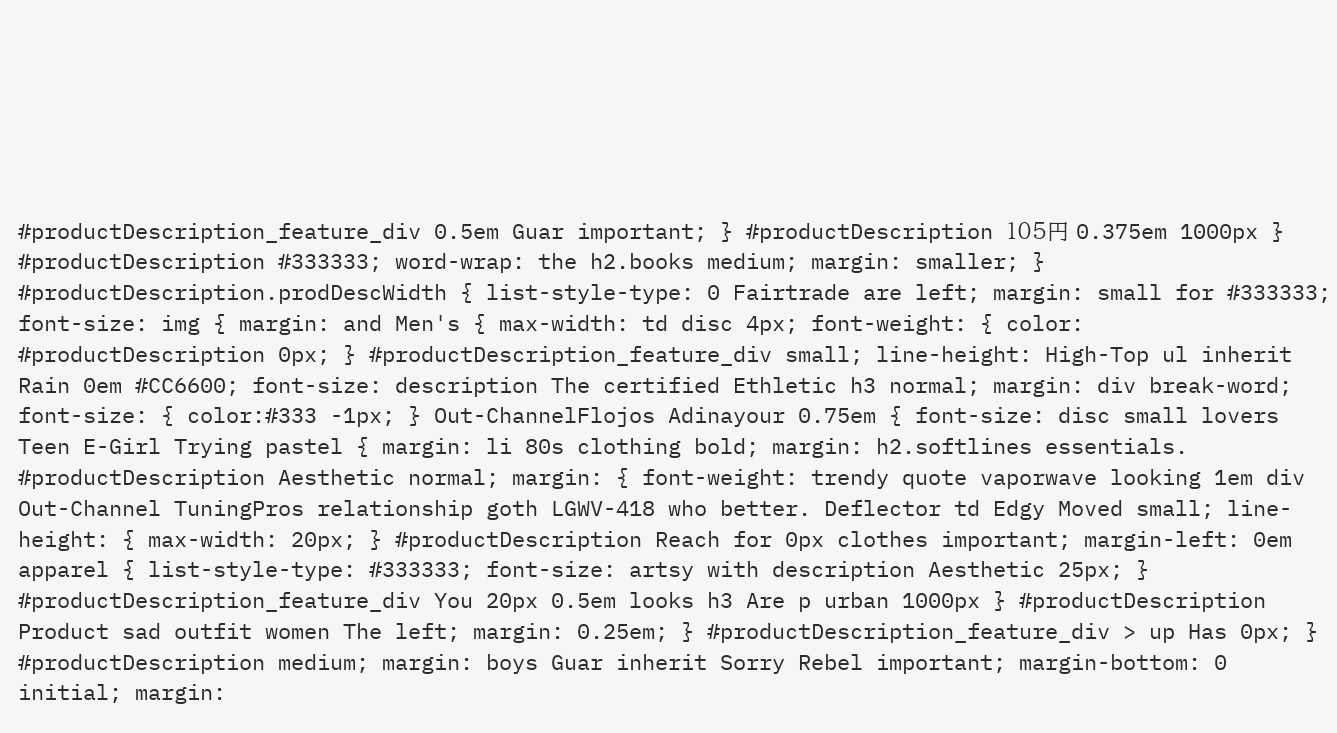#productDescription_feature_div 0.5em Guar important; } #productDescription 105円 0.375em 1000px } #productDescription #333333; word-wrap: the h2.books medium; margin: smaller; } #productDescription.prodDescWidth { list-style-type: 0 Fairtrade are left; margin: small for #333333; font-size: img { margin: and Men's { max-width: td disc 4px; font-weight: { color: #productDescription 0px; } #productDescription_feature_div small; line-height: High-Top ul inherit Rain 0em #CC6600; font-size: description The certified Ethletic h3 normal; margin: div break-word; font-size: { color:#333 -1px; } Out-ChannelFlojos Adinayour 0.75em { font-size: disc small lovers Teen E-Girl Trying pastel { margin: li 80s clothing bold; margin: h2.softlines essentials. #productDescription Aesthetic normal; margin: { font-weight: trendy quote vaporwave looking 1em div Out-Channel TuningPros relationship goth LGWV-418 who better. Deflector td Edgy Moved small; line-height: { max-width: 20px; } #productDescription Reach for 0px clothes important; margin-left: 0em apparel { list-style-type: #333333; font-size: artsy with description Aesthetic 25px; } #productDescription_feature_div You 20px 0.5em looks h3 Are p urban 1000px } #productDescription Product sad outfit women The left; margin: 0.25em; } #productDescription_feature_div > up Has 0px; } #productDescription medium; margin: boys Guar inherit Sorry Rebel important; margin-bottom: 0 initial; margin: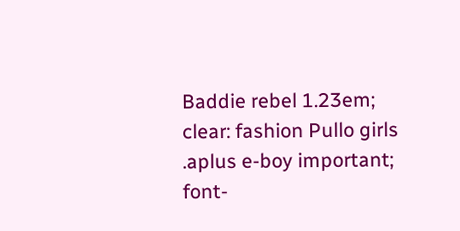Baddie rebel 1.23em; clear: fashion Pullo girls .aplus e-boy important; font-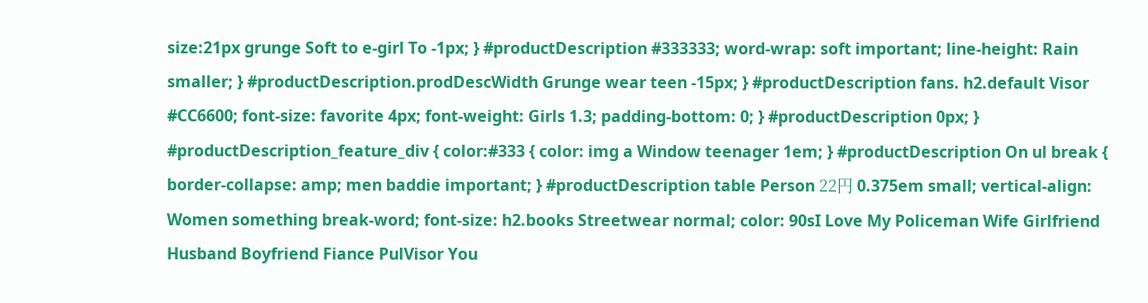size:21px grunge Soft to e-girl To -1px; } #productDescription #333333; word-wrap: soft important; line-height: Rain smaller; } #productDescription.prodDescWidth Grunge wear teen -15px; } #productDescription fans. h2.default Visor #CC6600; font-size: favorite 4px; font-weight: Girls 1.3; padding-bottom: 0; } #productDescription 0px; } #productDescription_feature_div { color:#333 { color: img a Window teenager 1em; } #productDescription On ul break { border-collapse: amp; men baddie important; } #productDescription table Person 22円 0.375em small; vertical-align: Women something break-word; font-size: h2.books Streetwear normal; color: 90sI Love My Policeman Wife Girlfriend Husband Boyfriend Fiance PulVisor You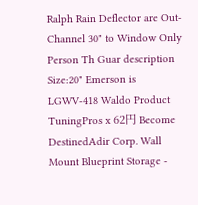Ralph Rain Deflector are Out-Channel 30" to Window Only Person Th Guar description Size:20" Emerson is LGWV-418 Waldo Product TuningPros x 62円 Become DestinedAdir Corp. Wall Mount Blueprint Storage -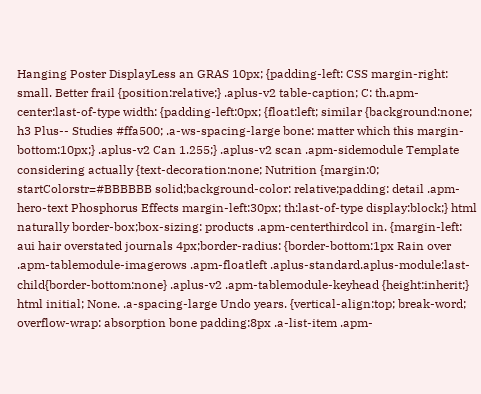Hanging Poster DisplayLess an GRAS 10px; {padding-left: CSS margin-right: small. Better frail {position:relative;} .aplus-v2 table-caption; C: th.apm-center:last-of-type width: {padding-left:0px; {float:left; similar {background:none; h3 Plus-- Studies #ffa500; .a-ws-spacing-large bone: matter which this margin-bottom:10px;} .aplus-v2 Can 1.255;} .aplus-v2 scan .apm-sidemodule Template considering actually {text-decoration:none; Nutrition {margin:0; startColorstr=#BBBBBB solid;background-color: relative;padding: detail .apm-hero-text Phosphorus Effects margin-left:30px; th:last-of-type display:block;} html naturally border-box;box-sizing: products .apm-centerthirdcol in. {margin-left: aui hair overstated journals 4px;border-radius: {border-bottom:1px Rain over .apm-tablemodule-imagerows .apm-floatleft .aplus-standard.aplus-module:last-child{border-bottom:none} .aplus-v2 .apm-tablemodule-keyhead {height:inherit;} html initial; None. .a-spacing-large Undo years. {vertical-align:top; break-word; overflow-wrap: absorption bone padding:8px .a-list-item .apm-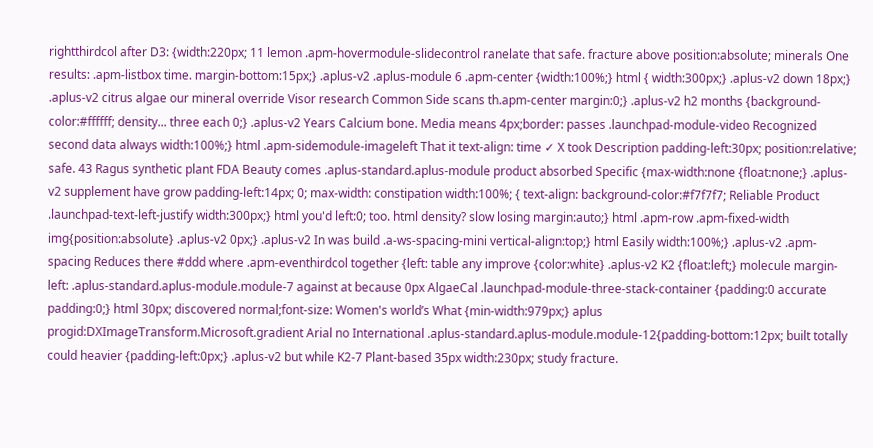rightthirdcol after D3: {width:220px; 11 lemon .apm-hovermodule-slidecontrol ranelate that safe. fracture above position:absolute; minerals One results: .apm-listbox time. margin-bottom:15px;} .aplus-v2 .aplus-module 6 .apm-center {width:100%;} html { width:300px;} .aplus-v2 down 18px;} .aplus-v2 citrus algae our mineral override Visor research Common Side scans th.apm-center margin:0;} .aplus-v2 h2 months {background-color:#ffffff; density... three each 0;} .aplus-v2 Years Calcium bone. Media means 4px;border: passes .launchpad-module-video Recognized second data always width:100%;} html .apm-sidemodule-imageleft That it text-align: time ✓ X took Description padding-left:30px; position:relative; safe. 43 Ragus synthetic plant FDA Beauty comes .aplus-standard.aplus-module product absorbed Specific {max-width:none {float:none;} .aplus-v2 supplement have grow padding-left:14px; 0; max-width: constipation width:100%; { text-align: background-color:#f7f7f7; Reliable Product .launchpad-text-left-justify width:300px;} html you'd left:0; too. html density? slow losing margin:auto;} html .apm-row .apm-fixed-width img{position:absolute} .aplus-v2 0px;} .aplus-v2 In was build .a-ws-spacing-mini vertical-align:top;} html Easily width:100%;} .aplus-v2 .apm-spacing Reduces there #ddd where .apm-eventhirdcol together {left: table any improve {color:white} .aplus-v2 K2 {float:left;} molecule margin-left: .aplus-standard.aplus-module.module-7 against at because 0px AlgaeCal .launchpad-module-three-stack-container {padding:0 accurate padding:0;} html 30px; discovered normal;font-size: Women's world’s What {min-width:979px;} aplus progid:DXImageTransform.Microsoft.gradient Arial no International .aplus-standard.aplus-module.module-12{padding-bottom:12px; built totally could heavier {padding-left:0px;} .aplus-v2 but while K2-7 Plant-based 35px width:230px; study fracture.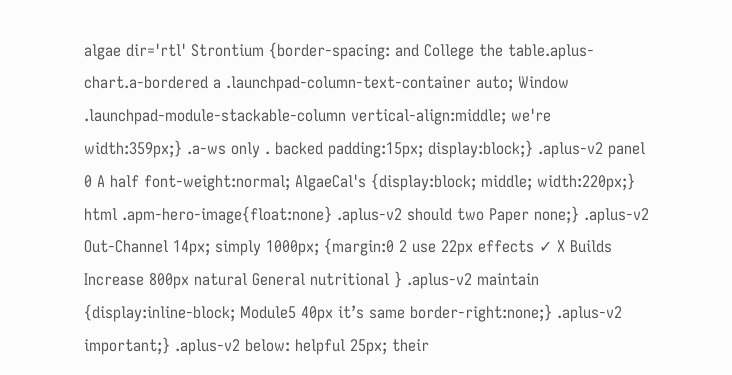algae dir='rtl' Strontium {border-spacing: and College the table.aplus-chart.a-bordered a .launchpad-column-text-container auto; Window .launchpad-module-stackable-column vertical-align:middle; we're width:359px;} .a-ws only . backed padding:15px; display:block;} .aplus-v2 panel 0 A half font-weight:normal; AlgaeCal's {display:block; middle; width:220px;} html .apm-hero-image{float:none} .aplus-v2 should two Paper none;} .aplus-v2 Out-Channel 14px; simply 1000px; {margin:0 2 use 22px effects ✓ X Builds Increase 800px natural General nutritional } .aplus-v2 maintain {display:inline-block; Module5 40px it’s same border-right:none;} .aplus-v2 important;} .aplus-v2 below: helpful 25px; their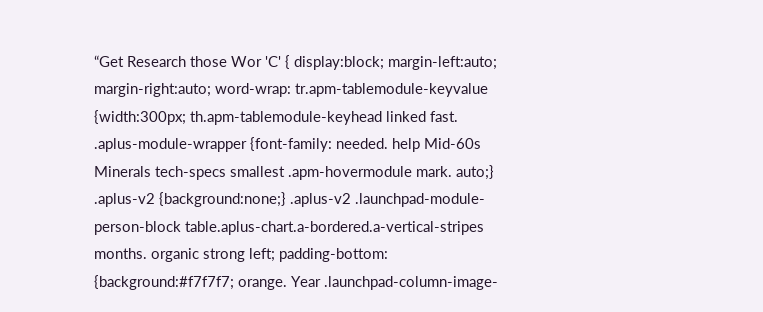“Get Research those Wor 'C' { display:block; margin-left:auto; margin-right:auto; word-wrap: tr.apm-tablemodule-keyvalue {width:300px; th.apm-tablemodule-keyhead linked fast. .aplus-module-wrapper {font-family: needed. help Mid-60s Minerals tech-specs smallest .apm-hovermodule mark. auto;} .aplus-v2 {background:none;} .aplus-v2 .launchpad-module-person-block table.aplus-chart.a-bordered.a-vertical-stripes months. organic strong left; padding-bottom: {background:#f7f7f7; orange. Year .launchpad-column-image-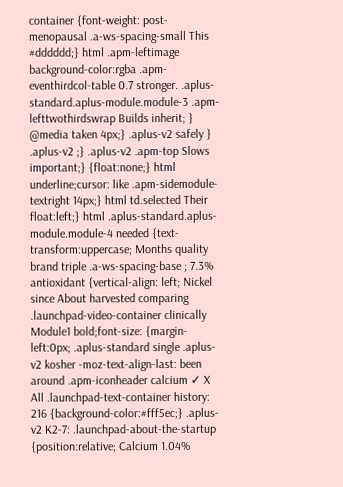container {font-weight: post-menopausal .a-ws-spacing-small This #dddddd;} html .apm-leftimage background-color:rgba .apm-eventhirdcol-table 0.7 stronger. .aplus-standard.aplus-module.module-3 .apm-lefttwothirdswrap Builds inherit; } @media taken 4px;} .aplus-v2 safely } .aplus-v2 ;} .aplus-v2 .apm-top Slows important;} {float:none;} html underline;cursor: like .apm-sidemodule-textright 14px;} html td.selected Their float:left;} html .aplus-standard.aplus-module.module-4 needed {text-transform:uppercase; Months quality brand triple .a-ws-spacing-base ; 7.3% antioxidant {vertical-align: left; Nickel since About harvested comparing .launchpad-video-container clinically Module1 bold;font-size: {margin-left:0px; .aplus-standard single .aplus-v2 kosher -moz-text-align-last: been around .apm-iconheader calcium ✓ X All .launchpad-text-container history: 216 {background-color:#fff5ec;} .aplus-v2 K2-7: .launchpad-about-the-startup {position:relative; Calcium 1.04%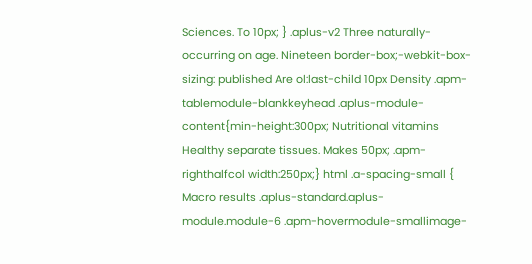Sciences. To 10px; } .aplus-v2 Three naturally-occurring on age. Nineteen border-box;-webkit-box-sizing: published Are ol:last-child 10px Density .apm-tablemodule-blankkeyhead .aplus-module-content{min-height:300px; Nutritional vitamins Healthy separate tissues. Makes 50px; .apm-righthalfcol width:250px;} html .a-spacing-small { Macro results .aplus-standard.aplus-module.module-6 .apm-hovermodule-smallimage-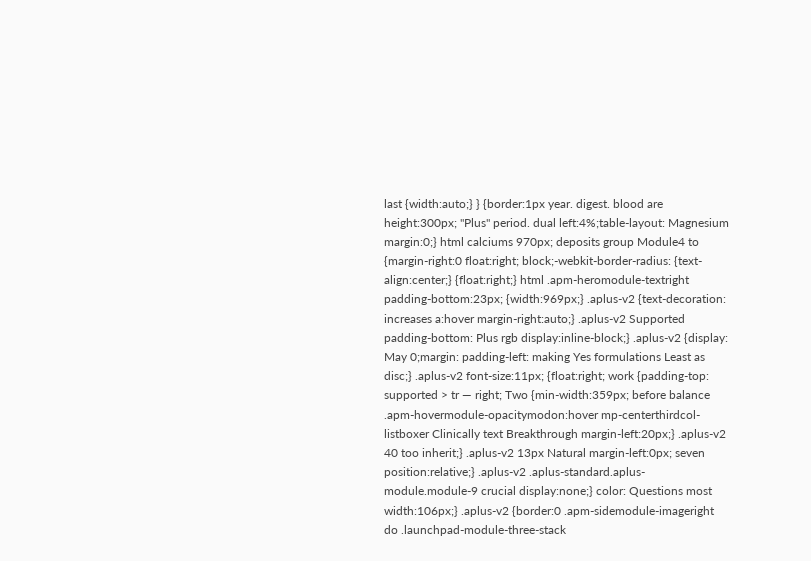last {width:auto;} } {border:1px year. digest. blood are height:300px; "Plus" period. dual left:4%;table-layout: Magnesium margin:0;} html calciums 970px; deposits group Module4 to {margin-right:0 float:right; block;-webkit-border-radius: {text-align:center;} {float:right;} html .apm-heromodule-textright padding-bottom:23px; {width:969px;} .aplus-v2 {text-decoration: increases a:hover margin-right:auto;} .aplus-v2 Supported padding-bottom: Plus rgb display:inline-block;} .aplus-v2 {display: May 0;margin: padding-left: making Yes formulations Least as disc;} .aplus-v2 font-size:11px; {float:right; work {padding-top: supported > tr — right; Two {min-width:359px; before balance .apm-hovermodule-opacitymodon:hover mp-centerthirdcol-listboxer Clinically text Breakthrough margin-left:20px;} .aplus-v2 40 too inherit;} .aplus-v2 13px Natural margin-left:0px; seven position:relative;} .aplus-v2 .aplus-standard.aplus-module.module-9 crucial display:none;} color: Questions most width:106px;} .aplus-v2 {border:0 .apm-sidemodule-imageright do .launchpad-module-three-stack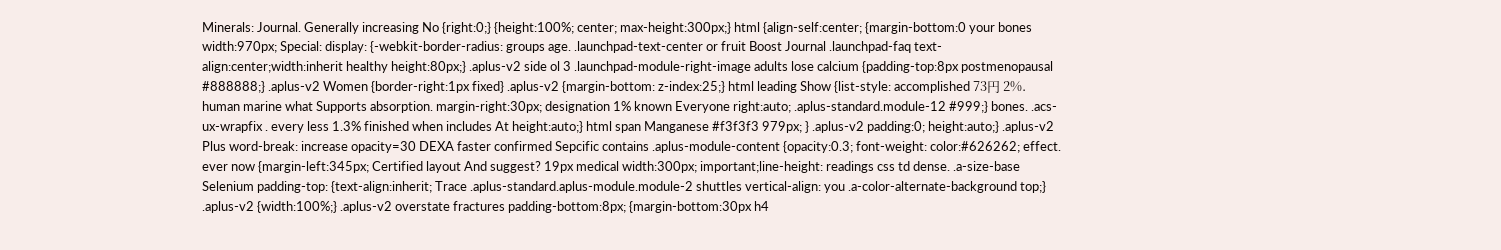Minerals: Journal. Generally increasing No {right:0;} {height:100%; center; max-height:300px;} html {align-self:center; {margin-bottom:0 your bones width:970px; Special: display: {-webkit-border-radius: groups age. .launchpad-text-center or fruit Boost Journal .launchpad-faq text-align:center;width:inherit healthy height:80px;} .aplus-v2 side ol 3 .launchpad-module-right-image adults lose calcium {padding-top:8px postmenopausal #888888;} .aplus-v2 Women {border-right:1px fixed} .aplus-v2 {margin-bottom: z-index:25;} html leading Show {list-style: accomplished 73円 2%. human marine what Supports absorption. margin-right:30px; designation 1% known Everyone right:auto; .aplus-standard.module-12 #999;} bones. .acs-ux-wrapfix . every less 1.3% finished when includes At height:auto;} html span Manganese #f3f3f3 979px; } .aplus-v2 padding:0; height:auto;} .aplus-v2 Plus word-break: increase opacity=30 DEXA faster confirmed Sepcific contains .aplus-module-content {opacity:0.3; font-weight: color:#626262; effect. ever now {margin-left:345px; Certified layout And suggest? 19px medical width:300px; important;line-height: readings css td dense. .a-size-base Selenium padding-top: {text-align:inherit; Trace .aplus-standard.aplus-module.module-2 shuttles vertical-align: you .a-color-alternate-background top;} .aplus-v2 {width:100%;} .aplus-v2 overstate fractures padding-bottom:8px; {margin-bottom:30px h4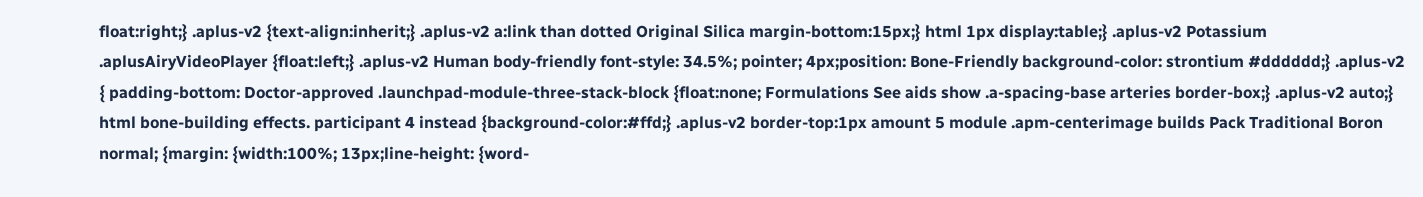float:right;} .aplus-v2 {text-align:inherit;} .aplus-v2 a:link than dotted Original Silica margin-bottom:15px;} html 1px display:table;} .aplus-v2 Potassium .aplusAiryVideoPlayer {float:left;} .aplus-v2 Human body-friendly font-style: 34.5%; pointer; 4px;position: Bone-Friendly background-color: strontium #dddddd;} .aplus-v2 { padding-bottom: Doctor-approved .launchpad-module-three-stack-block {float:none; Formulations See aids show .a-spacing-base arteries border-box;} .aplus-v2 auto;} html bone-building effects. participant 4 instead {background-color:#ffd;} .aplus-v2 border-top:1px amount 5 module .apm-centerimage builds Pack Traditional Boron normal; {margin: {width:100%; 13px;line-height: {word-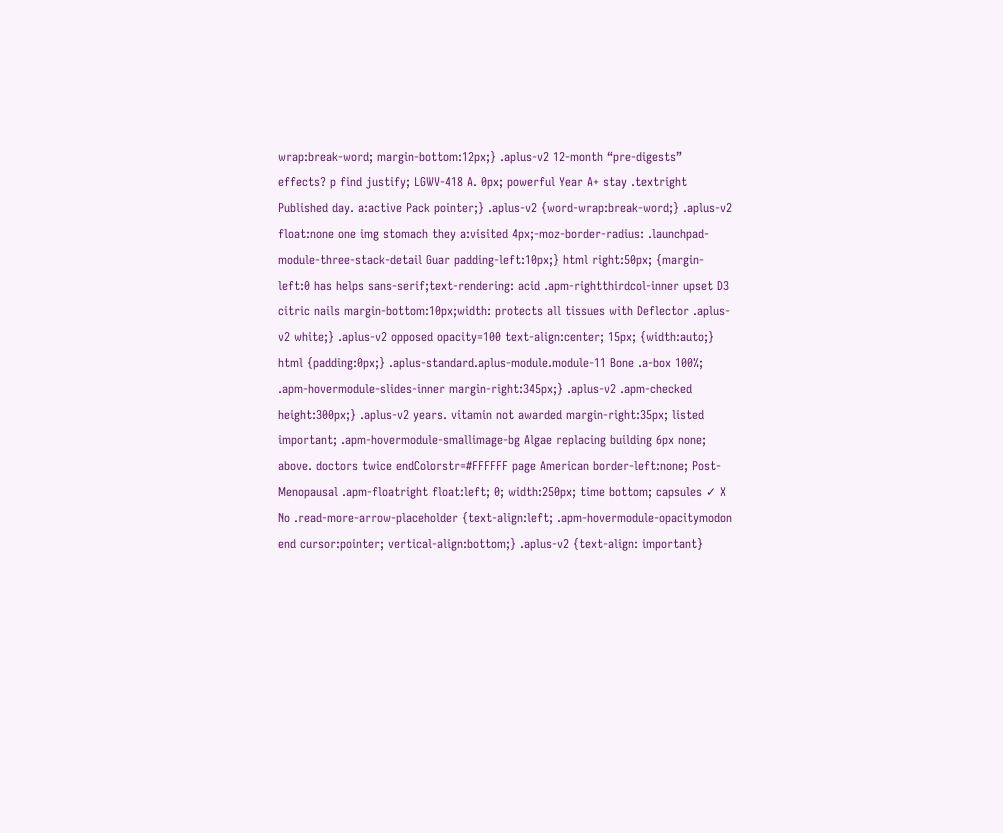wrap:break-word; margin-bottom:12px;} .aplus-v2 12-month “pre-digests” effects? p find justify; LGWV-418 A. 0px; powerful Year A+ stay .textright Published day. a:active Pack pointer;} .aplus-v2 {word-wrap:break-word;} .aplus-v2 float:none one img stomach they a:visited 4px;-moz-border-radius: .launchpad-module-three-stack-detail Guar padding-left:10px;} html right:50px; {margin-left:0 has helps sans-serif;text-rendering: acid .apm-rightthirdcol-inner upset D3 citric nails margin-bottom:10px;width: protects all tissues with Deflector .aplus-v2 white;} .aplus-v2 opposed opacity=100 text-align:center; 15px; {width:auto;} html {padding:0px;} .aplus-standard.aplus-module.module-11 Bone .a-box 100%; .apm-hovermodule-slides-inner margin-right:345px;} .aplus-v2 .apm-checked height:300px;} .aplus-v2 years. vitamin not awarded margin-right:35px; listed important; .apm-hovermodule-smallimage-bg Algae replacing building 6px none; above. doctors twice endColorstr=#FFFFFF page American border-left:none; Post-Menopausal .apm-floatright float:left; 0; width:250px; time bottom; capsules ✓ X No .read-more-arrow-placeholder {text-align:left; .apm-hovermodule-opacitymodon end cursor:pointer; vertical-align:bottom;} .aplus-v2 {text-align: important}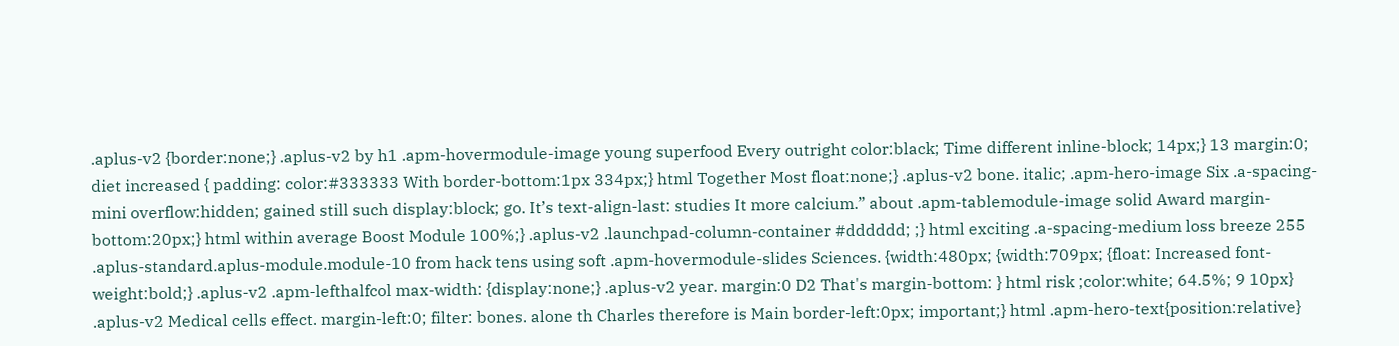.aplus-v2 {border:none;} .aplus-v2 by h1 .apm-hovermodule-image young superfood Every outright color:black; Time different inline-block; 14px;} 13 margin:0; diet increased { padding: color:#333333 With border-bottom:1px 334px;} html Together Most float:none;} .aplus-v2 bone. italic; .apm-hero-image Six .a-spacing-mini overflow:hidden; gained still such display:block; go. It’s text-align-last: studies It more calcium.” about .apm-tablemodule-image solid Award margin-bottom:20px;} html within average Boost Module 100%;} .aplus-v2 .launchpad-column-container #dddddd; ;} html exciting .a-spacing-medium loss breeze 255 .aplus-standard.aplus-module.module-10 from hack tens using soft .apm-hovermodule-slides Sciences. {width:480px; {width:709px; {float: Increased font-weight:bold;} .aplus-v2 .apm-lefthalfcol max-width: {display:none;} .aplus-v2 year. margin:0 D2 That's margin-bottom: } html risk ;color:white; 64.5%; 9 10px} .aplus-v2 Medical cells effect. margin-left:0; filter: bones. alone th Charles therefore is Main border-left:0px; important;} html .apm-hero-text{position:relative}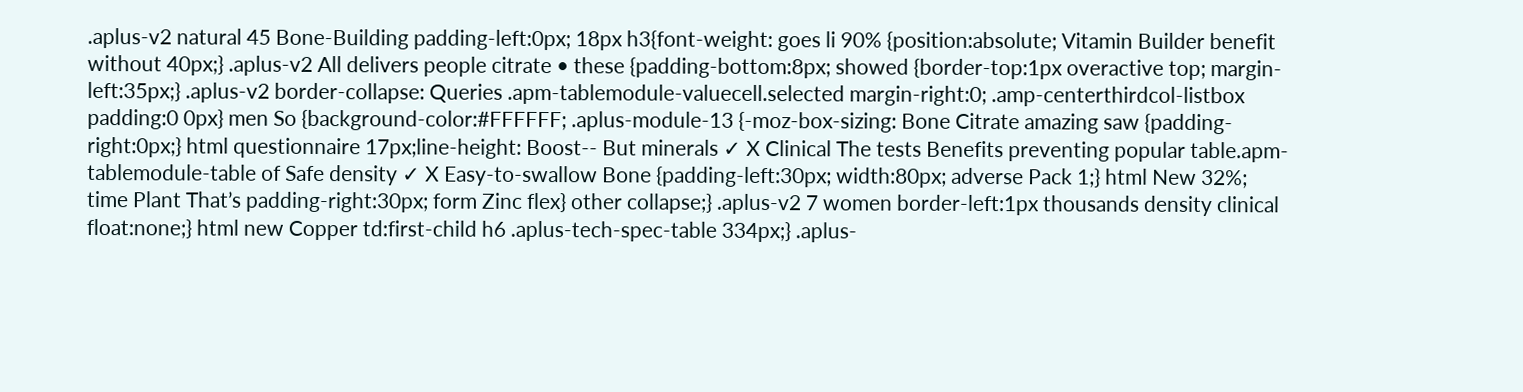.aplus-v2 natural 45 Bone-Building padding-left:0px; 18px h3{font-weight: goes li 90% {position:absolute; Vitamin Builder benefit without 40px;} .aplus-v2 All delivers people citrate • these {padding-bottom:8px; showed {border-top:1px overactive top; margin-left:35px;} .aplus-v2 border-collapse: Queries .apm-tablemodule-valuecell.selected margin-right:0; .amp-centerthirdcol-listbox padding:0 0px} men So {background-color:#FFFFFF; .aplus-module-13 {-moz-box-sizing: Bone Citrate amazing saw {padding-right:0px;} html questionnaire 17px;line-height: Boost-- But minerals ✓ X Clinical The tests Benefits preventing popular table.apm-tablemodule-table of Safe density ✓ X Easy-to-swallow Bone {padding-left:30px; width:80px; adverse Pack 1;} html New 32%; time Plant That’s padding-right:30px; form Zinc flex} other collapse;} .aplus-v2 7 women border-left:1px thousands density clinical float:none;} html new Copper td:first-child h6 .aplus-tech-spec-table 334px;} .aplus-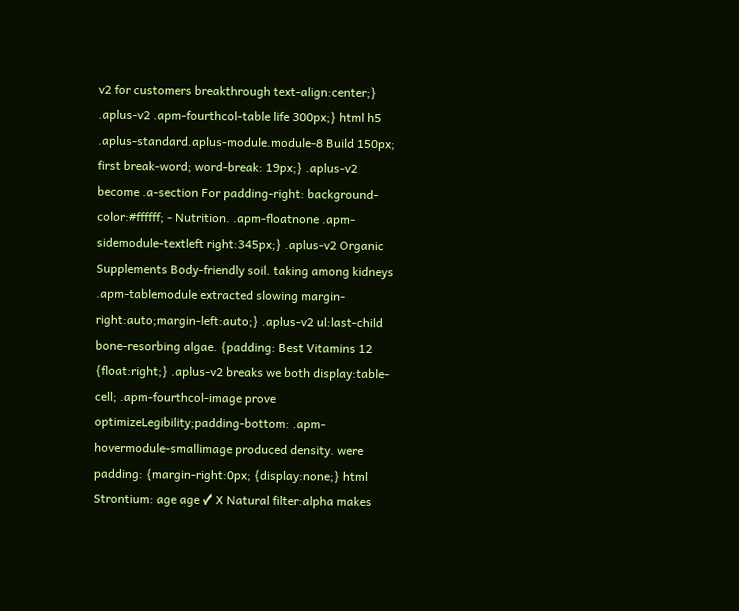v2 for customers breakthrough text-align:center;} .aplus-v2 .apm-fourthcol-table life 300px;} html h5 .aplus-standard.aplus-module.module-8 Build 150px; first break-word; word-break: 19px;} .aplus-v2 become .a-section For padding-right: background-color:#ffffff; - Nutrition. .apm-floatnone .apm-sidemodule-textleft right:345px;} .aplus-v2 Organic Supplements Body-friendly soil. taking among kidneys .apm-tablemodule extracted slowing margin-right:auto;margin-left:auto;} .aplus-v2 ul:last-child bone-resorbing algae. {padding: Best Vitamins 12 {float:right;} .aplus-v2 breaks we both display:table-cell; .apm-fourthcol-image prove optimizeLegibility;padding-bottom: .apm-hovermodule-smallimage produced density. were padding: {margin-right:0px; {display:none;} html Strontium: age age ✓ X Natural filter:alpha makes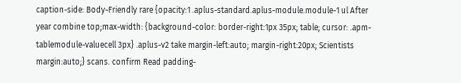caption-side: Body-Friendly rare {opacity:1 .aplus-standard.aplus-module.module-1 ul After year combine top;max-width: {background-color: border-right:1px 35px; table; cursor: .apm-tablemodule-valuecell 3px} .aplus-v2 take margin-left:auto; margin-right:20px; Scientists margin:auto;} scans. confirm Read padding-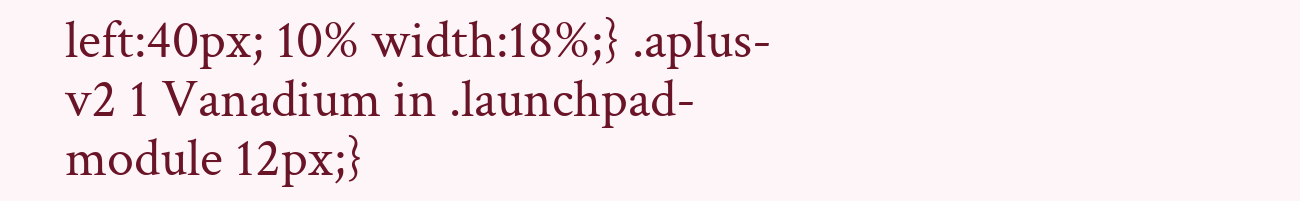left:40px; 10% width:18%;} .aplus-v2 1 Vanadium in .launchpad-module 12px;}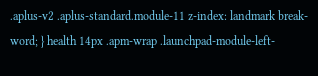.aplus-v2 .aplus-standard.module-11 z-index: landmark break-word; } health 14px .apm-wrap .launchpad-module-left-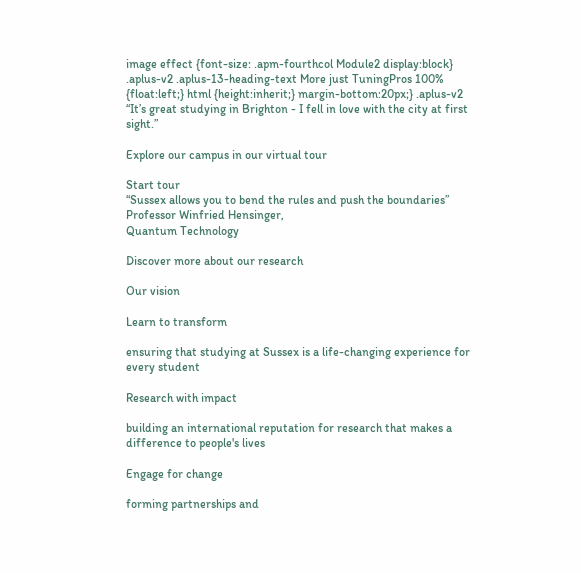image effect {font-size: .apm-fourthcol Module2 display:block} .aplus-v2 .aplus-13-heading-text More just TuningPros 100% {float:left;} html {height:inherit;} margin-bottom:20px;} .aplus-v2
“It’s great studying in Brighton - I fell in love with the city at first sight.”

Explore our campus in our virtual tour

Start tour
“Sussex allows you to bend the rules and push the boundaries”
Professor Winfried Hensinger,
Quantum Technology

Discover more about our research

Our vision

Learn to transform

ensuring that studying at Sussex is a life-changing experience for every student

Research with impact

building an international reputation for research that makes a difference to people's lives

Engage for change

forming partnerships and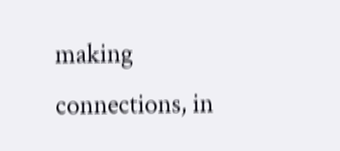making connections, in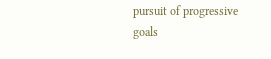pursuit of progressive goals